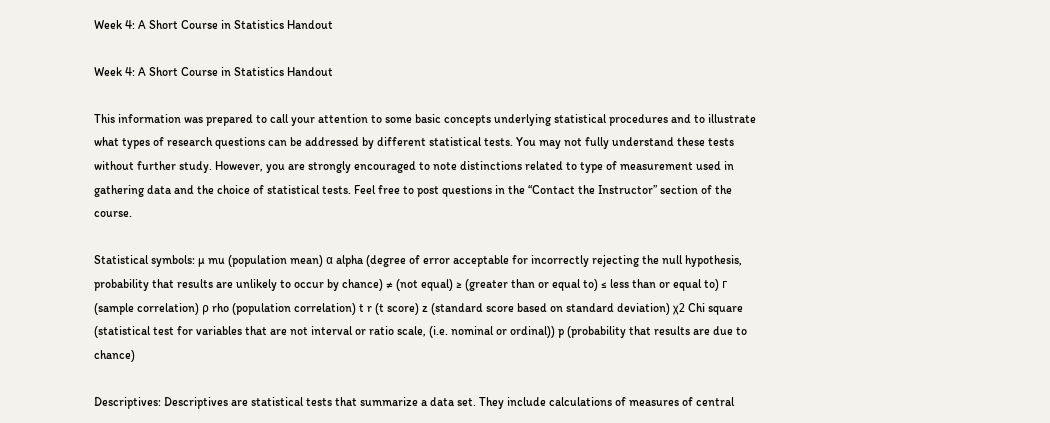Week 4: A Short Course in Statistics Handout

Week 4: A Short Course in Statistics Handout

This information was prepared to call your attention to some basic concepts underlying statistical procedures and to illustrate what types of research questions can be addressed by different statistical tests. You may not fully understand these tests without further study. However, you are strongly encouraged to note distinctions related to type of measurement used in gathering data and the choice of statistical tests. Feel free to post questions in the “Contact the Instructor” section of the course.

Statistical symbols: µ mu (population mean) α alpha (degree of error acceptable for incorrectly rejecting the null hypothesis, probability that results are unlikely to occur by chance) ≠ (not equal) ≥ (greater than or equal to) ≤ less than or equal to) ᴦ (sample correlation) ρ rho (population correlation) t r (t score) z (standard score based on standard deviation) χ2 Chi square (statistical test for variables that are not interval or ratio scale, (i.e. nominal or ordinal)) p (probability that results are due to chance)

Descriptives: Descriptives are statistical tests that summarize a data set. They include calculations of measures of central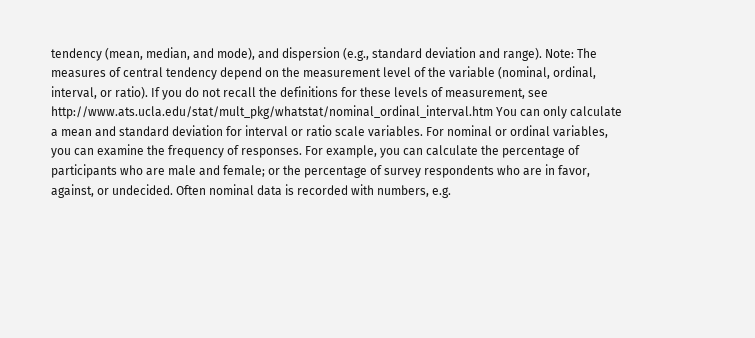tendency (mean, median, and mode), and dispersion (e.g., standard deviation and range). Note: The measures of central tendency depend on the measurement level of the variable (nominal, ordinal, interval, or ratio). If you do not recall the definitions for these levels of measurement, see http://www.ats.ucla.edu/stat/mult_pkg/whatstat/nominal_ordinal_interval.htm You can only calculate a mean and standard deviation for interval or ratio scale variables. For nominal or ordinal variables, you can examine the frequency of responses. For example, you can calculate the percentage of participants who are male and female; or the percentage of survey respondents who are in favor, against, or undecided. Often nominal data is recorded with numbers, e.g.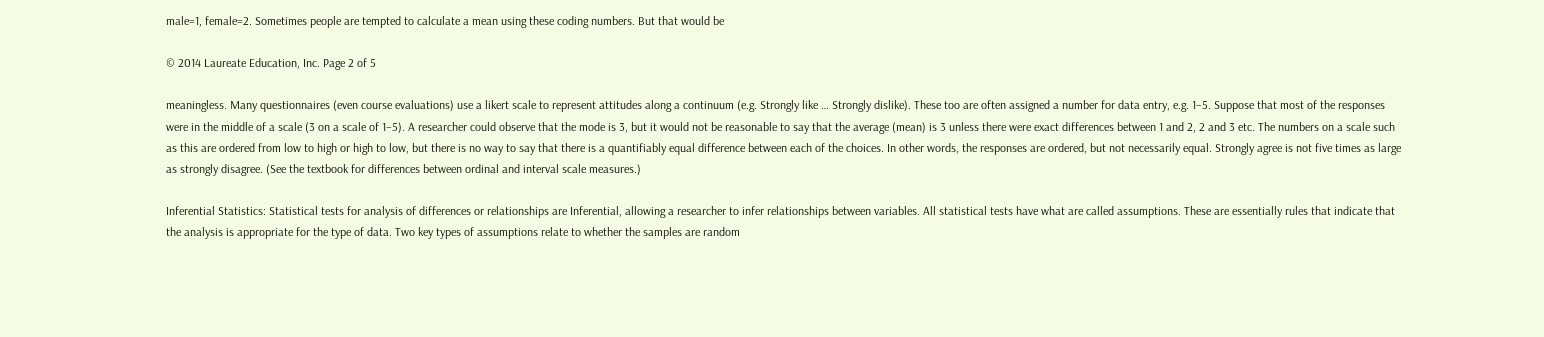male=1, female=2. Sometimes people are tempted to calculate a mean using these coding numbers. But that would be

© 2014 Laureate Education, Inc. Page 2 of 5

meaningless. Many questionnaires (even course evaluations) use a likert scale to represent attitudes along a continuum (e.g. Strongly like … Strongly dislike). These too are often assigned a number for data entry, e.g. 1–5. Suppose that most of the responses were in the middle of a scale (3 on a scale of 1–5). A researcher could observe that the mode is 3, but it would not be reasonable to say that the average (mean) is 3 unless there were exact differences between 1 and 2, 2 and 3 etc. The numbers on a scale such as this are ordered from low to high or high to low, but there is no way to say that there is a quantifiably equal difference between each of the choices. In other words, the responses are ordered, but not necessarily equal. Strongly agree is not five times as large as strongly disagree. (See the textbook for differences between ordinal and interval scale measures.)

Inferential Statistics: Statistical tests for analysis of differences or relationships are Inferential, allowing a researcher to infer relationships between variables. All statistical tests have what are called assumptions. These are essentially rules that indicate that the analysis is appropriate for the type of data. Two key types of assumptions relate to whether the samples are random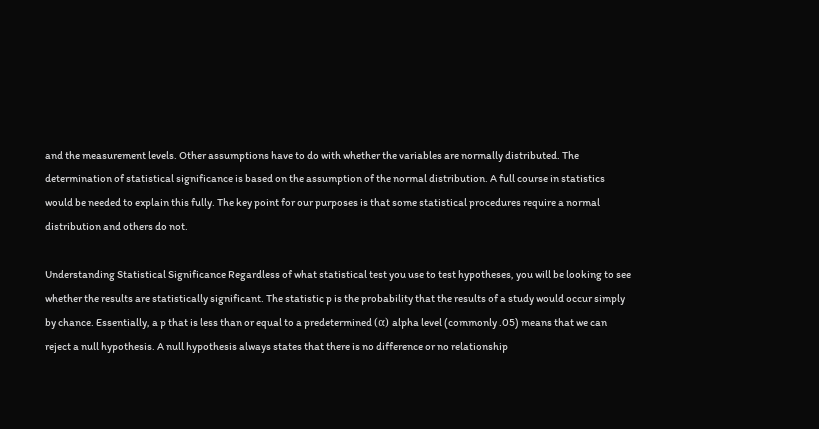and the measurement levels. Other assumptions have to do with whether the variables are normally distributed. The determination of statistical significance is based on the assumption of the normal distribution. A full course in statistics would be needed to explain this fully. The key point for our purposes is that some statistical procedures require a normal distribution and others do not.

Understanding Statistical Significance Regardless of what statistical test you use to test hypotheses, you will be looking to see whether the results are statistically significant. The statistic p is the probability that the results of a study would occur simply by chance. Essentially, a p that is less than or equal to a predetermined (α) alpha level (commonly .05) means that we can reject a null hypothesis. A null hypothesis always states that there is no difference or no relationship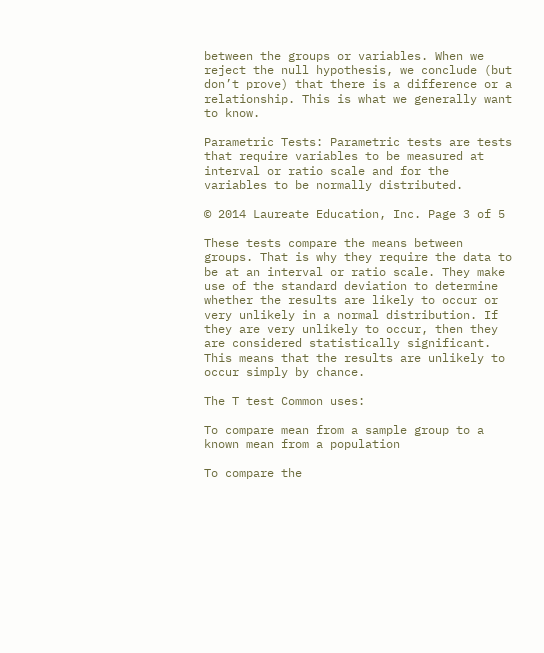between the groups or variables. When we reject the null hypothesis, we conclude (but don’t prove) that there is a difference or a relationship. This is what we generally want to know.

Parametric Tests: Parametric tests are tests that require variables to be measured at interval or ratio scale and for the variables to be normally distributed.

© 2014 Laureate Education, Inc. Page 3 of 5

These tests compare the means between groups. That is why they require the data to be at an interval or ratio scale. They make use of the standard deviation to determine whether the results are likely to occur or very unlikely in a normal distribution. If they are very unlikely to occur, then they are considered statistically significant. This means that the results are unlikely to occur simply by chance.

The T test Common uses:

To compare mean from a sample group to a known mean from a population

To compare the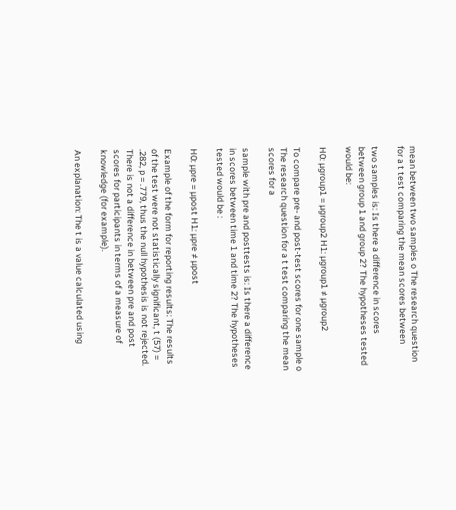mean between two samples o The research question for a t test comparing the mean scores between

two samples is: Is there a difference in scores between group 1 and group 2? The hypotheses tested would be:

H0: µgroup1 = µgroup2 H1: µgroup1 ≠ µgroup2

To compare pre- and post-test scores for one sample o The research question for a t test comparing the mean scores for a

sample with pre and posttests is: Is there a difference in scores between time 1 and time 2? The hypotheses tested would be :

H0: µpre = µpost H1: µpre ≠ µpost

Example of the form for reporting results: The results of the test were not statistically significant, t (57) = .282, p = .779, thus the null hypothesis is not rejected. There is not a difference in between pre and post scores for participants in terms of a measure of knowledge (for example).

An explanation: The t is a value calculated using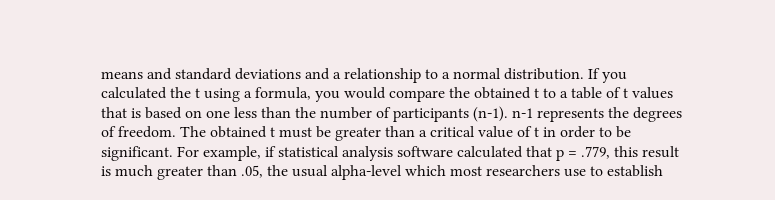means and standard deviations and a relationship to a normal distribution. If you calculated the t using a formula, you would compare the obtained t to a table of t values that is based on one less than the number of participants (n-1). n-1 represents the degrees of freedom. The obtained t must be greater than a critical value of t in order to be significant. For example, if statistical analysis software calculated that p = .779, this result is much greater than .05, the usual alpha-level which most researchers use to establish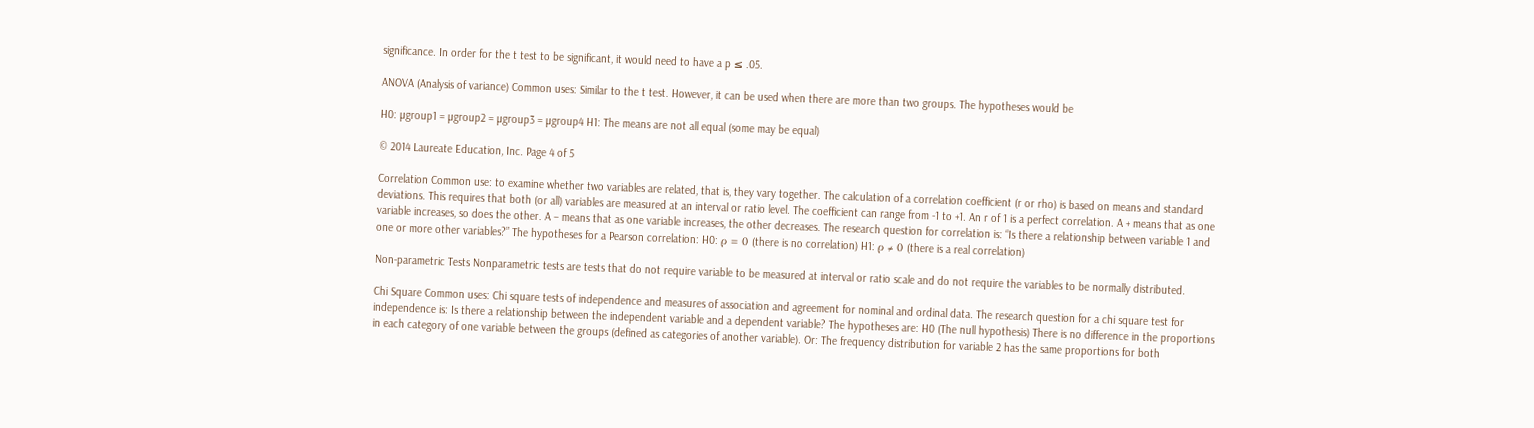significance. In order for the t test to be significant, it would need to have a p ≤ .05.

ANOVA (Analysis of variance) Common uses: Similar to the t test. However, it can be used when there are more than two groups. The hypotheses would be

H0: µgroup1 = µgroup2 = µgroup3 = µgroup4 H1: The means are not all equal (some may be equal)

© 2014 Laureate Education, Inc. Page 4 of 5

Correlation Common use: to examine whether two variables are related, that is, they vary together. The calculation of a correlation coefficient (r or rho) is based on means and standard deviations. This requires that both (or all) variables are measured at an interval or ratio level. The coefficient can range from -1 to +1. An r of 1 is a perfect correlation. A + means that as one variable increases, so does the other. A – means that as one variable increases, the other decreases. The research question for correlation is: “Is there a relationship between variable 1 and one or more other variables?” The hypotheses for a Pearson correlation: H0: ρ = 0 (there is no correlation) H1: ρ ≠ 0 (there is a real correlation)

Non-parametric Tests Nonparametric tests are tests that do not require variable to be measured at interval or ratio scale and do not require the variables to be normally distributed.

Chi Square Common uses: Chi square tests of independence and measures of association and agreement for nominal and ordinal data. The research question for a chi square test for independence is: Is there a relationship between the independent variable and a dependent variable? The hypotheses are: H0 (The null hypothesis) There is no difference in the proportions in each category of one variable between the groups (defined as categories of another variable). Or: The frequency distribution for variable 2 has the same proportions for both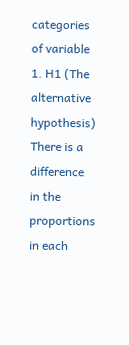categories of variable 1. H1 (The alternative hypothesis) There is a difference in the proportions in each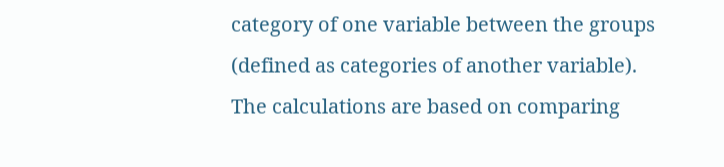category of one variable between the groups (defined as categories of another variable). The calculations are based on comparing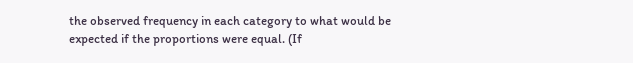the observed frequency in each category to what would be expected if the proportions were equal. (If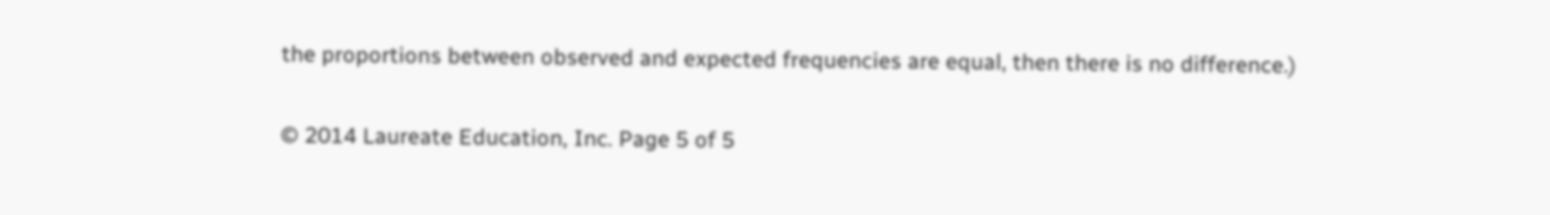the proportions between observed and expected frequencies are equal, then there is no difference.)

© 2014 Laureate Education, Inc. Page 5 of 5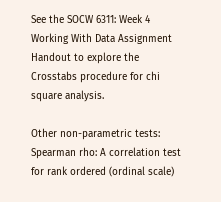See the SOCW 6311: Week 4 Working With Data Assignment Handout to explore the Crosstabs procedure for chi square analysis.

Other non-parametric tests: Spearman rho: A correlation test for rank ordered (ordinal scale)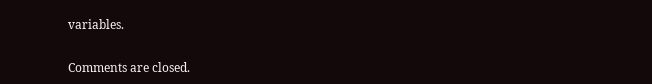variables.

Comments are closed.